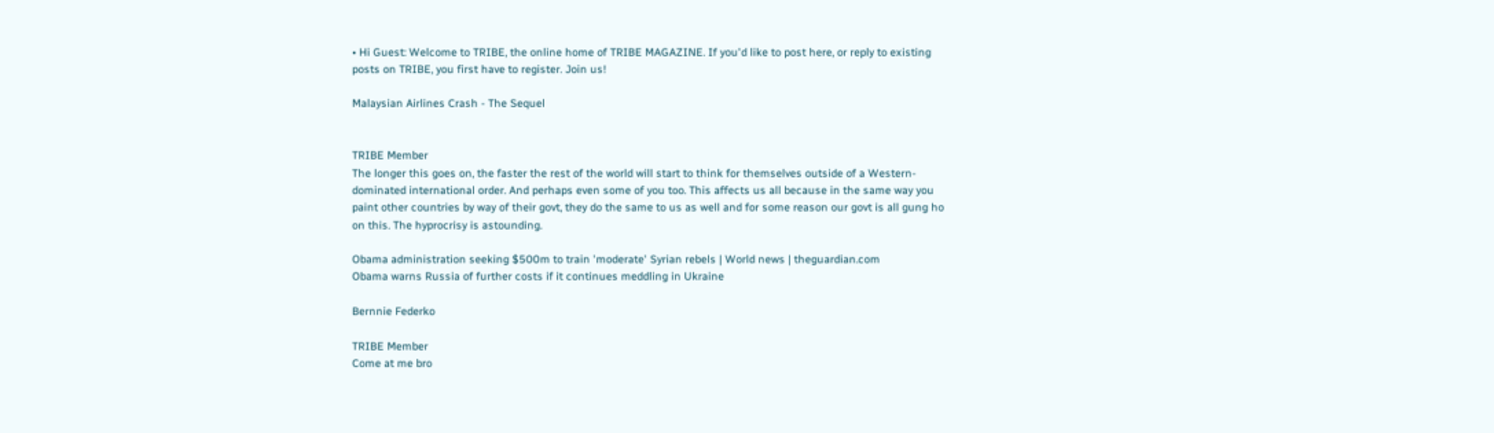• Hi Guest: Welcome to TRIBE, the online home of TRIBE MAGAZINE. If you'd like to post here, or reply to existing posts on TRIBE, you first have to register. Join us!

Malaysian Airlines Crash - The Sequel


TRIBE Member
The longer this goes on, the faster the rest of the world will start to think for themselves outside of a Western-dominated international order. And perhaps even some of you too. This affects us all because in the same way you paint other countries by way of their govt, they do the same to us as well and for some reason our govt is all gung ho on this. The hyprocrisy is astounding.

Obama administration seeking $500m to train 'moderate' Syrian rebels | World news | theguardian.com
Obama warns Russia of further costs if it continues meddling in Ukraine

Bernnie Federko

TRIBE Member
Come at me bro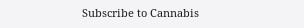Subscribe to Cannabis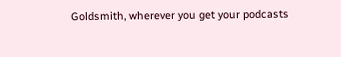Goldsmith, wherever you get your podcasts